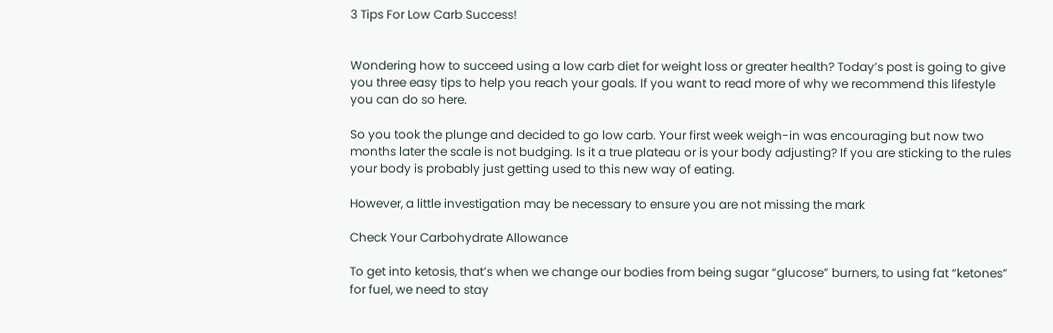3 Tips For Low Carb Success!


Wondering how to succeed using a low carb diet for weight loss or greater health? Today’s post is going to give you three easy tips to help you reach your goals. If you want to read more of why we recommend this lifestyle you can do so here.

So you took the plunge and decided to go low carb. Your first week weigh-in was encouraging but now two months later the scale is not budging. Is it a true plateau or is your body adjusting? If you are sticking to the rules your body is probably just getting used to this new way of eating.

However, a little investigation may be necessary to ensure you are not missing the mark

Check Your Carbohydrate Allowance

To get into ketosis, that’s when we change our bodies from being sugar “glucose” burners, to using fat “ketones” for fuel, we need to stay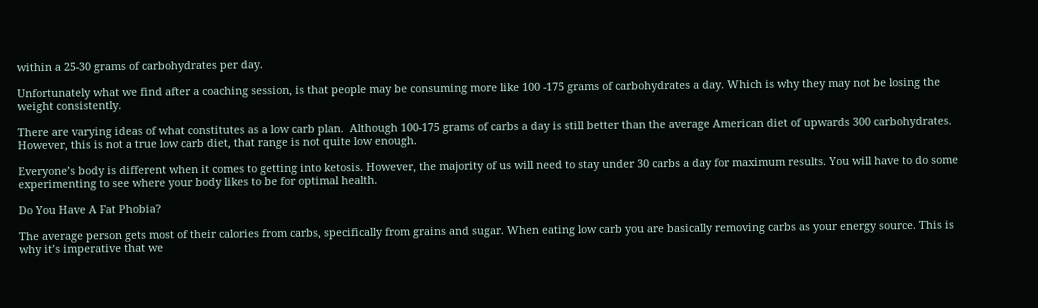within a 25-30 grams of carbohydrates per day.

Unfortunately what we find after a coaching session, is that people may be consuming more like 100 -175 grams of carbohydrates a day. Which is why they may not be losing the weight consistently.

There are varying ideas of what constitutes as a low carb plan.  Although 100-175 grams of carbs a day is still better than the average American diet of upwards 300 carbohydrates. However, this is not a true low carb diet, that range is not quite low enough.

Everyone’s body is different when it comes to getting into ketosis. However, the majority of us will need to stay under 30 carbs a day for maximum results. You will have to do some experimenting to see where your body likes to be for optimal health.

Do You Have A Fat Phobia?

The average person gets most of their calories from carbs, specifically from grains and sugar. When eating low carb you are basically removing carbs as your energy source. This is why it’s imperative that we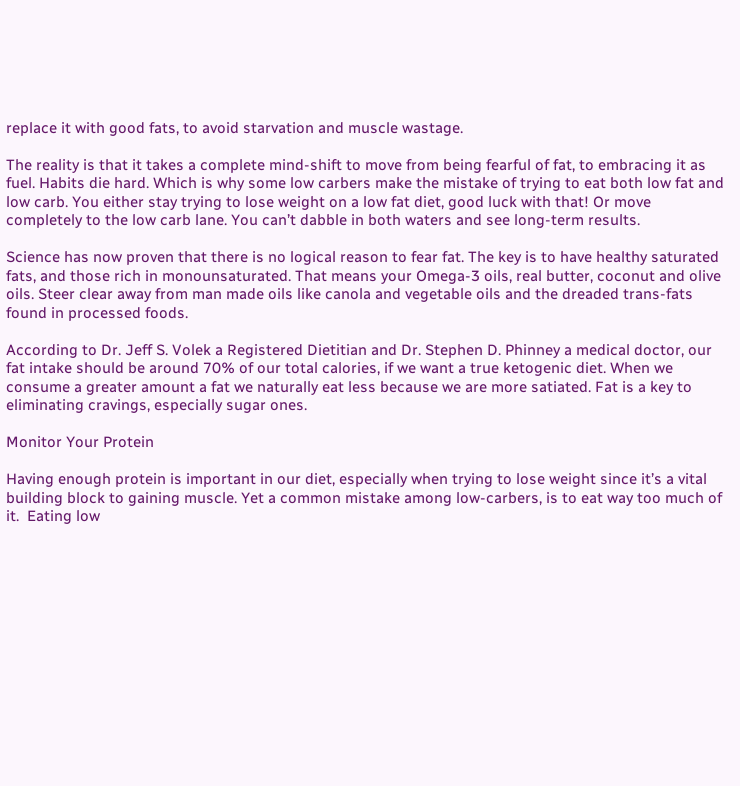replace it with good fats, to avoid starvation and muscle wastage.

The reality is that it takes a complete mind-shift to move from being fearful of fat, to embracing it as fuel. Habits die hard. Which is why some low carbers make the mistake of trying to eat both low fat and low carb. You either stay trying to lose weight on a low fat diet, good luck with that! Or move completely to the low carb lane. You can’t dabble in both waters and see long-term results.

Science has now proven that there is no logical reason to fear fat. The key is to have healthy saturated fats, and those rich in monounsaturated. That means your Omega-3 oils, real butter, coconut and olive oils. Steer clear away from man made oils like canola and vegetable oils and the dreaded trans-fats found in processed foods.

According to Dr. Jeff S. Volek a Registered Dietitian and Dr. Stephen D. Phinney a medical doctor, our fat intake should be around 70% of our total calories, if we want a true ketogenic diet. When we consume a greater amount a fat we naturally eat less because we are more satiated. Fat is a key to eliminating cravings, especially sugar ones.

Monitor Your Protein

Having enough protein is important in our diet, especially when trying to lose weight since it’s a vital building block to gaining muscle. Yet a common mistake among low-carbers, is to eat way too much of it.  Eating low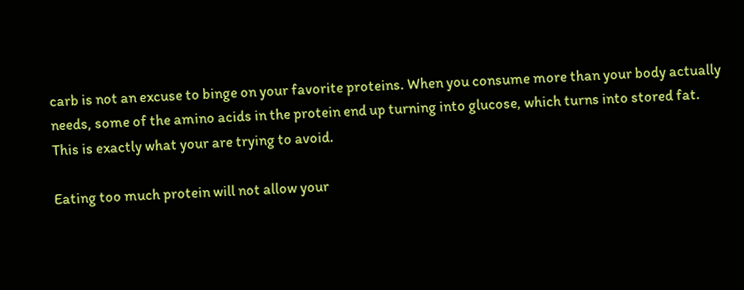carb is not an excuse to binge on your favorite proteins. When you consume more than your body actually needs, some of the amino acids in the protein end up turning into glucose, which turns into stored fat. This is exactly what your are trying to avoid.

Eating too much protein will not allow your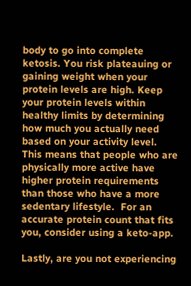body to go into complete ketosis. You risk plateauing or gaining weight when your protein levels are high. Keep your protein levels within healthy limits by determining how much you actually need based on your activity level. This means that people who are physically more active have higher protein requirements than those who have a more sedentary lifestyle.  For an accurate protein count that fits you, consider using a keto-app.

Lastly, are you not experiencing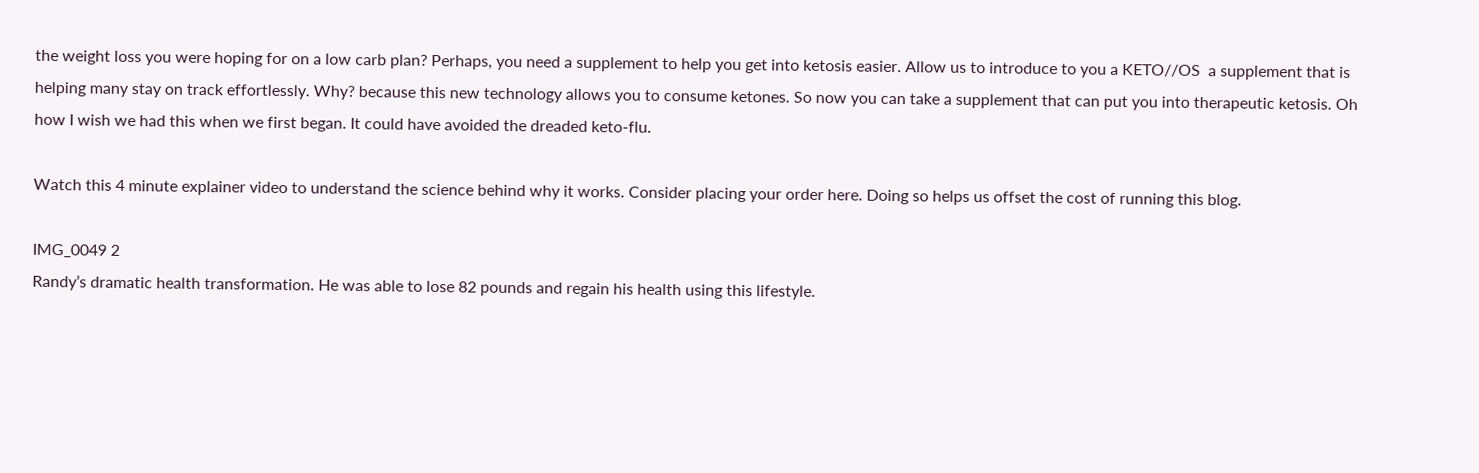the weight loss you were hoping for on a low carb plan? Perhaps, you need a supplement to help you get into ketosis easier. Allow us to introduce to you a KETO//OS  a supplement that is helping many stay on track effortlessly. Why? because this new technology allows you to consume ketones. So now you can take a supplement that can put you into therapeutic ketosis. Oh how I wish we had this when we first began. It could have avoided the dreaded keto-flu.

Watch this 4 minute explainer video to understand the science behind why it works. Consider placing your order here. Doing so helps us offset the cost of running this blog.

IMG_0049 2
Randy’s dramatic health transformation. He was able to lose 82 pounds and regain his health using this lifestyle.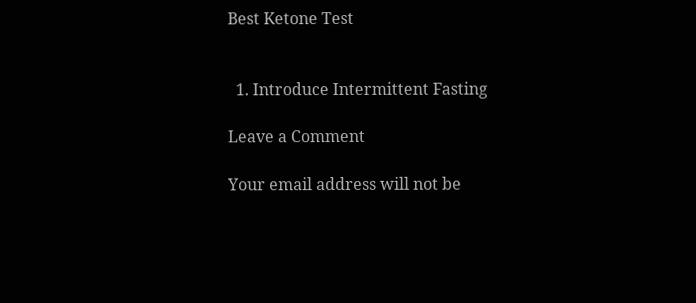Best Ketone Test


  1. Introduce Intermittent Fasting

Leave a Comment

Your email address will not be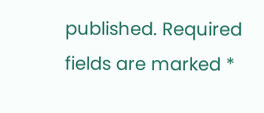published. Required fields are marked *